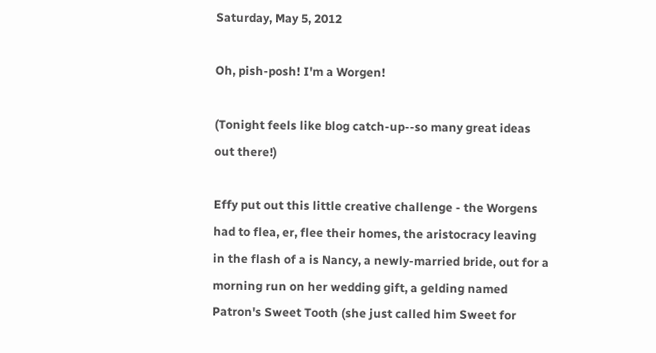Saturday, May 5, 2012

Oh, pish-posh! I'm a Worgen!

(Tonight feels like blog catch-up--so many great ideas out there!)

Effy put out this little creative challenge - the Worgens had to flea, er, flee their homes, the aristocracy leaving in the flash of a is Nancy, a newly-married bride, out for a morning run on her wedding gift, a gelding named Patron's Sweet Tooth (she just called him Sweet for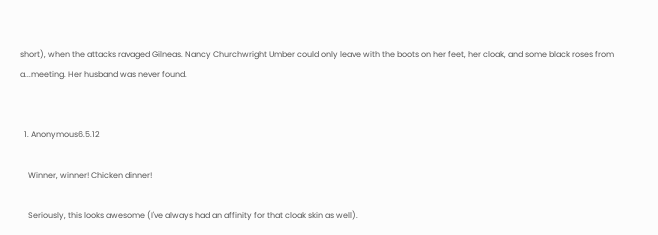short), when the attacks ravaged Gilneas. Nancy Churchwright Umber could only leave with the boots on her feet, her cloak, and some black roses from a...meeting. Her husband was never found.


  1. Anonymous6.5.12

    Winner, winner! Chicken dinner!

    Seriously, this looks awesome (I've always had an affinity for that cloak skin as well).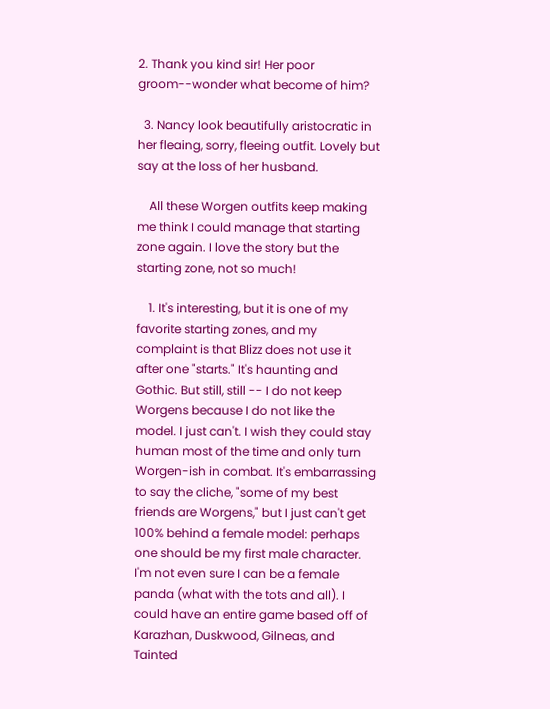2. Thank you kind sir! Her poor groom--wonder what become of him?

  3. Nancy look beautifully aristocratic in her fleaing, sorry, fleeing outfit. Lovely but say at the loss of her husband.

    All these Worgen outfits keep making me think I could manage that starting zone again. I love the story but the starting zone, not so much!

    1. It's interesting, but it is one of my favorite starting zones, and my complaint is that Blizz does not use it after one "starts." It's haunting and Gothic. But still, still -- I do not keep Worgens because I do not like the model. I just can't. I wish they could stay human most of the time and only turn Worgen-ish in combat. It's embarrassing to say the cliche, "some of my best friends are Worgens," but I just can't get 100% behind a female model: perhaps one should be my first male character. I'm not even sure I can be a female panda (what with the tots and all). I could have an entire game based off of Karazhan, Duskwood, Gilneas, and Tainted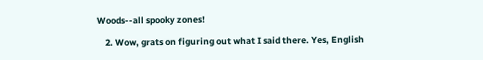Woods--all spooky zones!

    2. Wow, grats on figuring out what I said there. Yes, English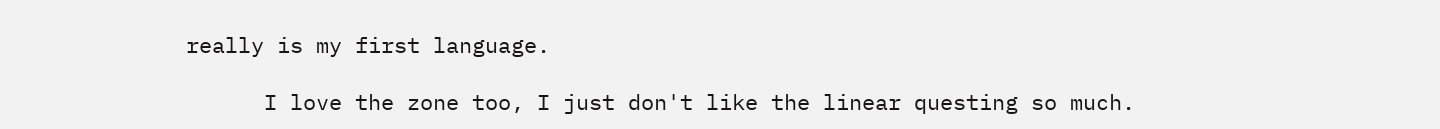really is my first language.

      I love the zone too, I just don't like the linear questing so much.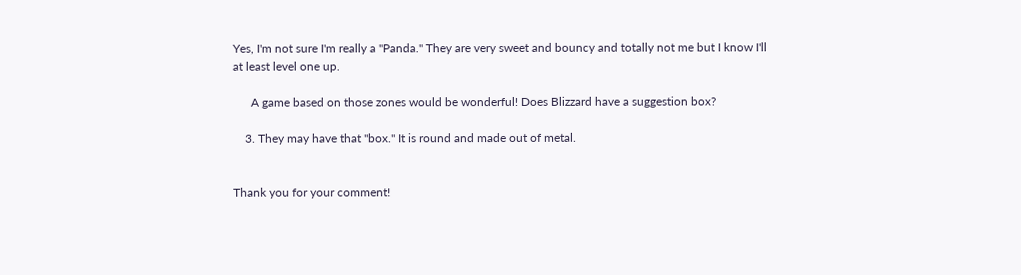Yes, I'm not sure I'm really a "Panda." They are very sweet and bouncy and totally not me but I know I'll at least level one up.

      A game based on those zones would be wonderful! Does Blizzard have a suggestion box?

    3. They may have that "box." It is round and made out of metal.


Thank you for your comment!